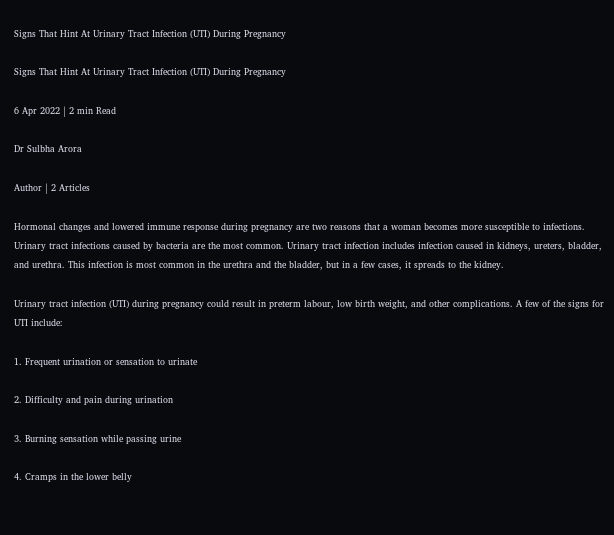Signs That Hint At Urinary Tract Infection (UTI) During Pregnancy

Signs That Hint At Urinary Tract Infection (UTI) During Pregnancy

6 Apr 2022 | 2 min Read

Dr Sulbha Arora

Author | 2 Articles

Hormonal changes and lowered immune response during pregnancy are two reasons that a woman becomes more susceptible to infections. Urinary tract infections caused by bacteria are the most common. Urinary tract infection includes infection caused in kidneys, ureters, bladder, and urethra. This infection is most common in the urethra and the bladder, but in a few cases, it spreads to the kidney.

Urinary tract infection (UTI) during pregnancy could result in preterm labour, low birth weight, and other complications. A few of the signs for UTI include:

1. Frequent urination or sensation to urinate

2. Difficulty and pain during urination

3. Burning sensation while passing urine

4. Cramps in the lower belly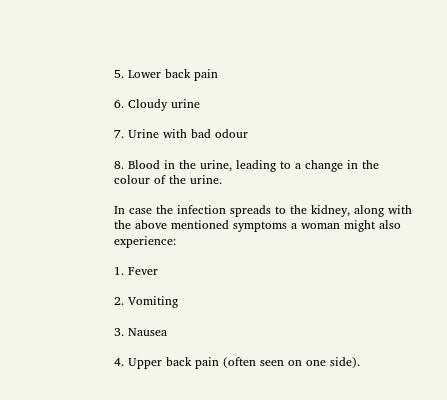5. Lower back pain

6. Cloudy urine

7. Urine with bad odour

8. Blood in the urine, leading to a change in the colour of the urine.

In case the infection spreads to the kidney, along with the above mentioned symptoms a woman might also experience:

1. Fever

2. Vomiting

3. Nausea

4. Upper back pain (often seen on one side).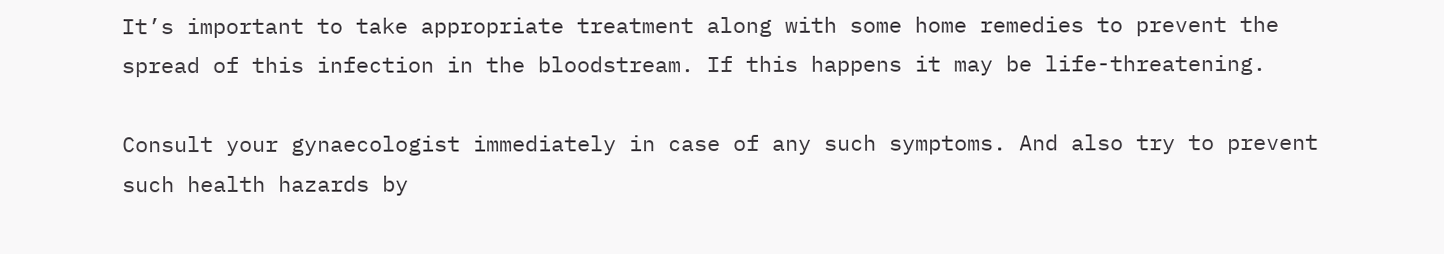It’s important to take appropriate treatment along with some home remedies to prevent the spread of this infection in the bloodstream. If this happens it may be life-threatening.

Consult your gynaecologist immediately in case of any such symptoms. And also try to prevent such health hazards by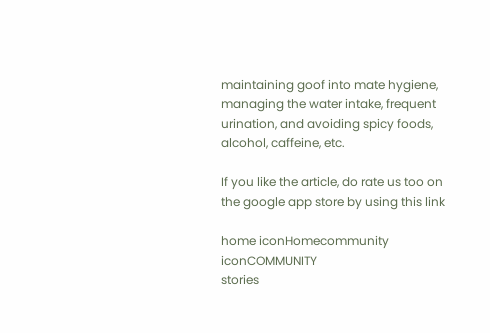maintaining goof into mate hygiene, managing the water intake, frequent urination, and avoiding spicy foods, alcohol, caffeine, etc.

If you like the article, do rate us too on the google app store by using this link

home iconHomecommunity iconCOMMUNITY
stories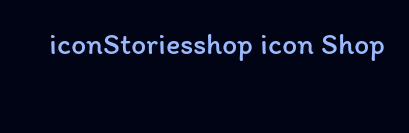iconStoriesshop icon Shop